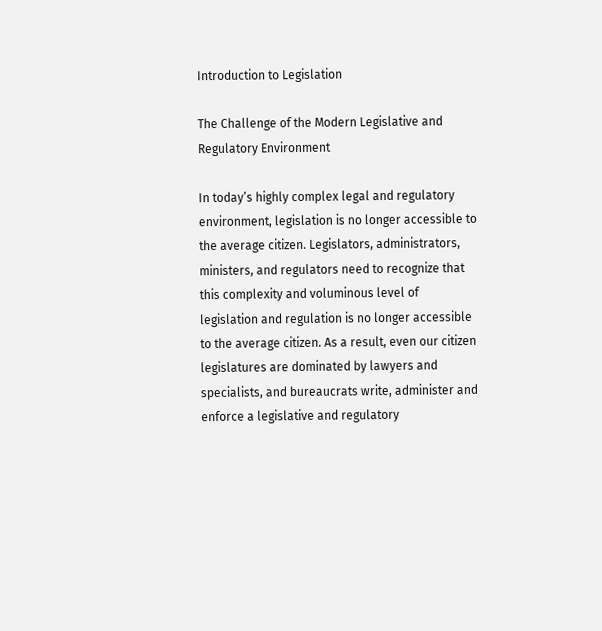Introduction to Legislation

The Challenge of the Modern Legislative and Regulatory Environment

In today’s highly complex legal and regulatory environment, legislation is no longer accessible to the average citizen. Legislators, administrators, ministers, and regulators need to recognize that this complexity and voluminous level of legislation and regulation is no longer accessible to the average citizen. As a result, even our citizen legislatures are dominated by lawyers and specialists, and bureaucrats write, administer and enforce a legislative and regulatory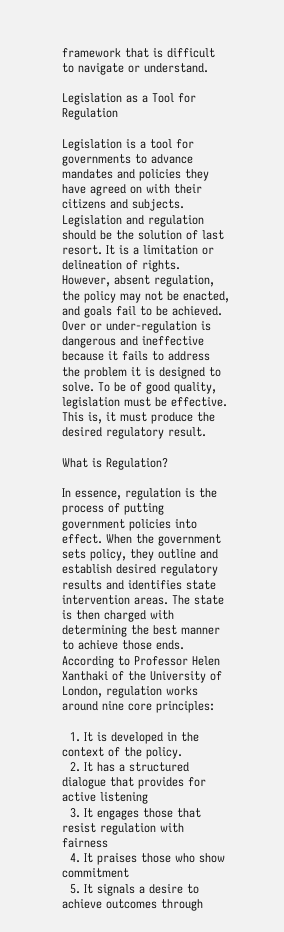framework that is difficult to navigate or understand.

Legislation as a Tool for Regulation

Legislation is a tool for governments to advance mandates and policies they have agreed on with their citizens and subjects. Legislation and regulation should be the solution of last resort. It is a limitation or delineation of rights. However, absent regulation, the policy may not be enacted, and goals fail to be achieved. Over or under-regulation is dangerous and ineffective because it fails to address the problem it is designed to solve. To be of good quality, legislation must be effective. This is, it must produce the desired regulatory result.

What is Regulation?

In essence, regulation is the process of putting government policies into effect. When the government sets policy, they outline and establish desired regulatory results and identifies state intervention areas. The state is then charged with determining the best manner to achieve those ends. According to Professor Helen Xanthaki of the University of London, regulation works around nine core principles:

  1. It is developed in the context of the policy.
  2. It has a structured dialogue that provides for active listening
  3. It engages those that resist regulation with fairness
  4. It praises those who show commitment
  5. It signals a desire to achieve outcomes through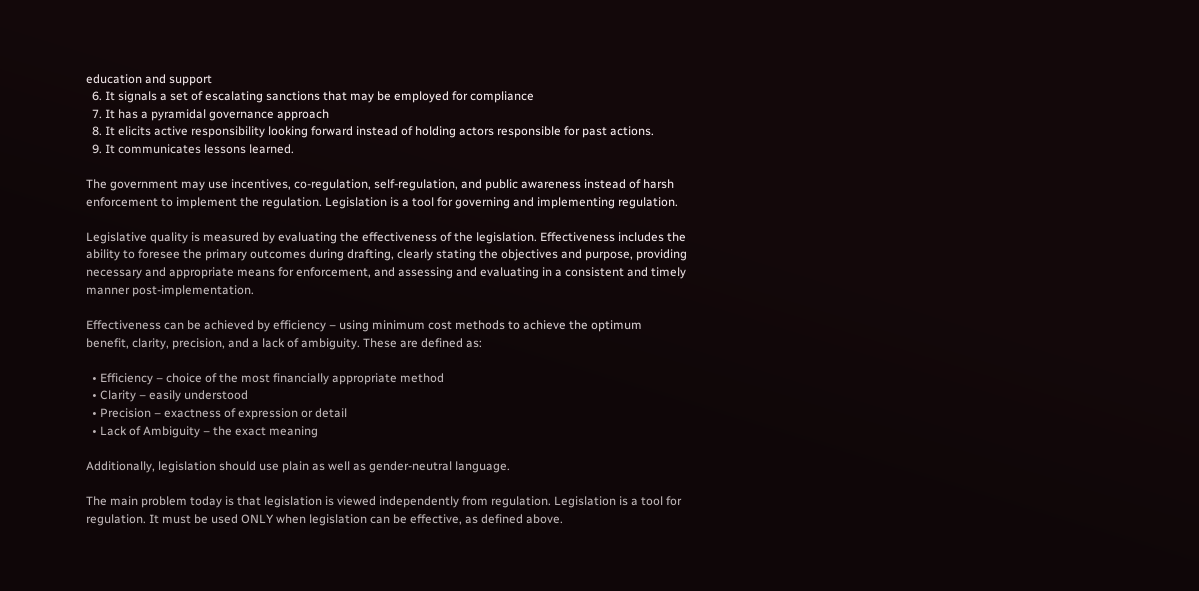education and support
  6. It signals a set of escalating sanctions that may be employed for compliance
  7. It has a pyramidal governance approach
  8. It elicits active responsibility looking forward instead of holding actors responsible for past actions.
  9. It communicates lessons learned.

The government may use incentives, co-regulation, self-regulation, and public awareness instead of harsh enforcement to implement the regulation. Legislation is a tool for governing and implementing regulation.

Legislative quality is measured by evaluating the effectiveness of the legislation. Effectiveness includes the ability to foresee the primary outcomes during drafting, clearly stating the objectives and purpose, providing necessary and appropriate means for enforcement, and assessing and evaluating in a consistent and timely manner post-implementation.

Effectiveness can be achieved by efficiency – using minimum cost methods to achieve the optimum benefit, clarity, precision, and a lack of ambiguity. These are defined as:

  • Efficiency – choice of the most financially appropriate method
  • Clarity – easily understood
  • Precision – exactness of expression or detail
  • Lack of Ambiguity – the exact meaning

Additionally, legislation should use plain as well as gender-neutral language.

The main problem today is that legislation is viewed independently from regulation. Legislation is a tool for regulation. It must be used ONLY when legislation can be effective, as defined above.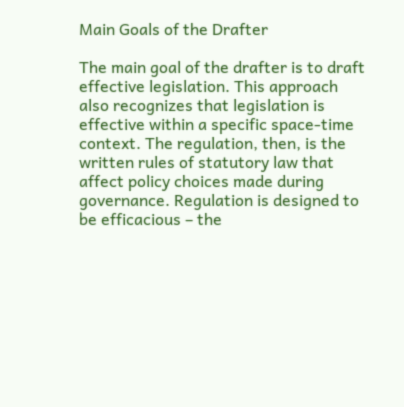Main Goals of the Drafter

The main goal of the drafter is to draft effective legislation. This approach also recognizes that legislation is effective within a specific space-time context. The regulation, then, is the written rules of statutory law that affect policy choices made during governance. Regulation is designed to be efficacious – the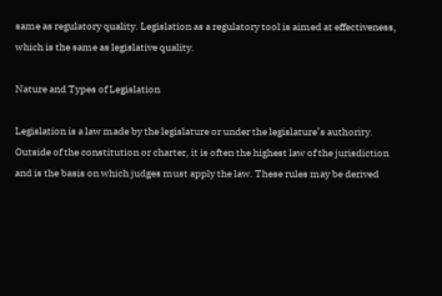same as regulatory quality. Legislation as a regulatory tool is aimed at effectiveness, which is the same as legislative quality.

Nature and Types of Legislation

Legislation is a law made by the legislature or under the legislature’s authority. Outside of the constitution or charter, it is often the highest law of the jurisdiction and is the basis on which judges must apply the law. These rules may be derived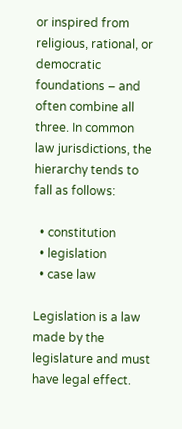or inspired from religious, rational, or democratic foundations – and often combine all three. In common law jurisdictions, the hierarchy tends to fall as follows:

  • constitution
  • legislation
  • case law

Legislation is a law made by the legislature and must have legal effect.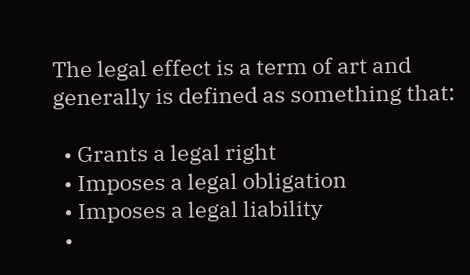The legal effect is a term of art and generally is defined as something that:

  • Grants a legal right
  • Imposes a legal obligation
  • Imposes a legal liability
  •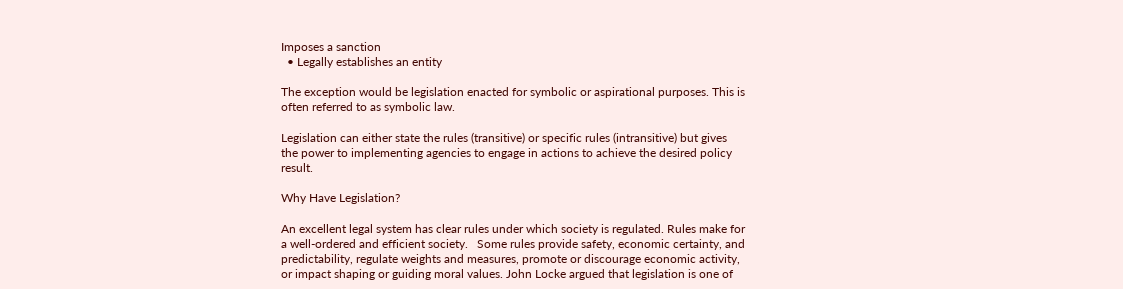Imposes a sanction
  • Legally establishes an entity

The exception would be legislation enacted for symbolic or aspirational purposes. This is often referred to as symbolic law.

Legislation can either state the rules (transitive) or specific rules (intransitive) but gives the power to implementing agencies to engage in actions to achieve the desired policy result.

Why Have Legislation?

An excellent legal system has clear rules under which society is regulated. Rules make for a well-ordered and efficient society.   Some rules provide safety, economic certainty, and predictability, regulate weights and measures, promote or discourage economic activity, or impact shaping or guiding moral values. John Locke argued that legislation is one of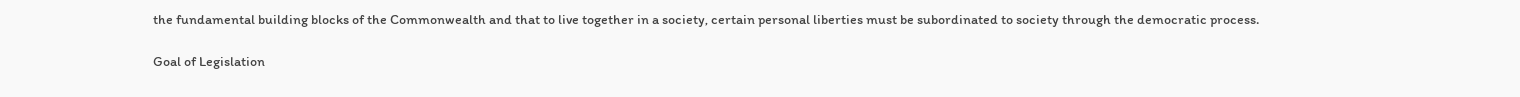the fundamental building blocks of the Commonwealth and that to live together in a society, certain personal liberties must be subordinated to society through the democratic process.

Goal of Legislation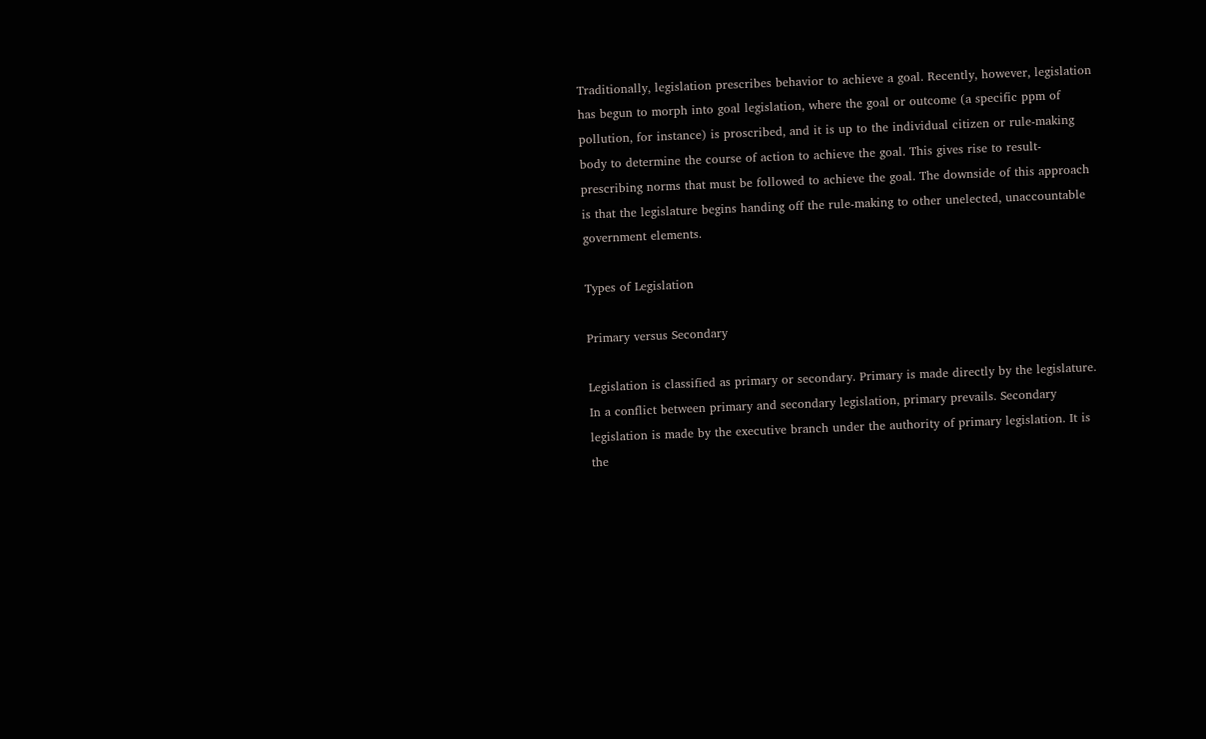Traditionally, legislation prescribes behavior to achieve a goal. Recently, however, legislation has begun to morph into goal legislation, where the goal or outcome (a specific ppm of pollution, for instance) is proscribed, and it is up to the individual citizen or rule-making body to determine the course of action to achieve the goal. This gives rise to result-prescribing norms that must be followed to achieve the goal. The downside of this approach is that the legislature begins handing off the rule-making to other unelected, unaccountable government elements.

Types of Legislation

Primary versus Secondary

Legislation is classified as primary or secondary. Primary is made directly by the legislature. In a conflict between primary and secondary legislation, primary prevails. Secondary legislation is made by the executive branch under the authority of primary legislation. It is the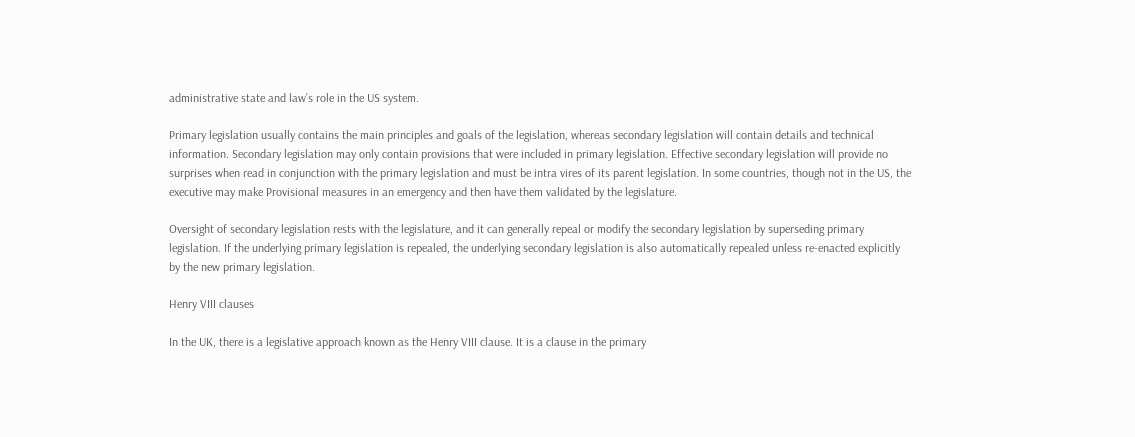administrative state and law’s role in the US system.

Primary legislation usually contains the main principles and goals of the legislation, whereas secondary legislation will contain details and technical information. Secondary legislation may only contain provisions that were included in primary legislation. Effective secondary legislation will provide no surprises when read in conjunction with the primary legislation and must be intra vires of its parent legislation. In some countries, though not in the US, the executive may make Provisional measures in an emergency and then have them validated by the legislature.

Oversight of secondary legislation rests with the legislature, and it can generally repeal or modify the secondary legislation by superseding primary legislation. If the underlying primary legislation is repealed, the underlying secondary legislation is also automatically repealed unless re-enacted explicitly by the new primary legislation.

Henry VIII clauses

In the UK, there is a legislative approach known as the Henry VIII clause. It is a clause in the primary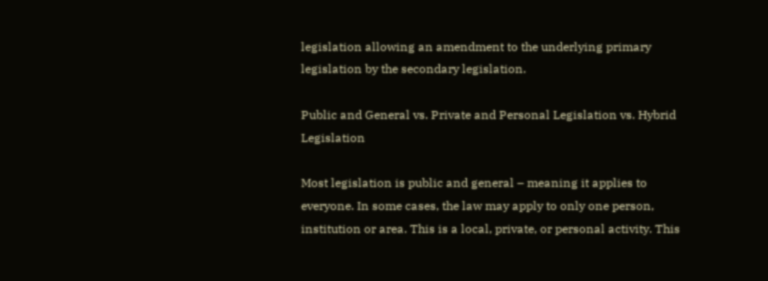legislation allowing an amendment to the underlying primary legislation by the secondary legislation.

Public and General vs. Private and Personal Legislation vs. Hybrid Legislation

Most legislation is public and general – meaning it applies to everyone. In some cases, the law may apply to only one person, institution or area. This is a local, private, or personal activity. This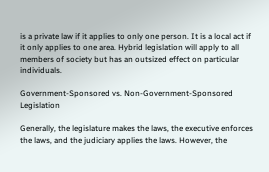is a private law if it applies to only one person. It is a local act if it only applies to one area. Hybrid legislation will apply to all members of society but has an outsized effect on particular individuals.

Government-Sponsored vs. Non-Government-Sponsored Legislation

Generally, the legislature makes the laws, the executive enforces the laws, and the judiciary applies the laws. However, the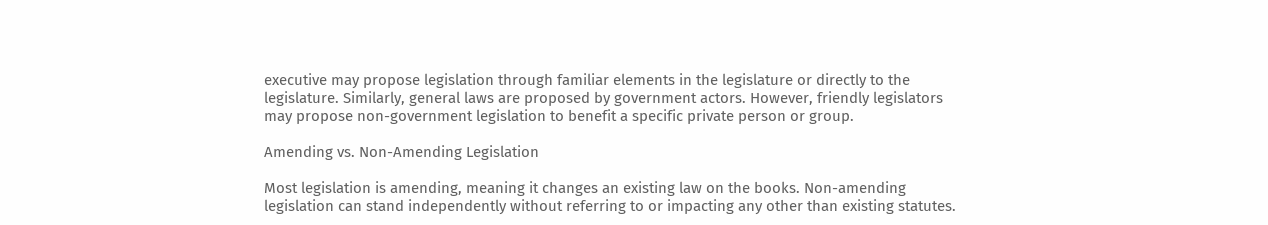executive may propose legislation through familiar elements in the legislature or directly to the legislature. Similarly, general laws are proposed by government actors. However, friendly legislators may propose non-government legislation to benefit a specific private person or group.

Amending vs. Non-Amending Legislation

Most legislation is amending, meaning it changes an existing law on the books. Non-amending legislation can stand independently without referring to or impacting any other than existing statutes.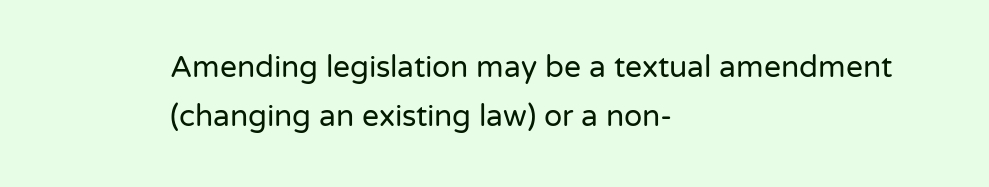Amending legislation may be a textual amendment (changing an existing law) or a non-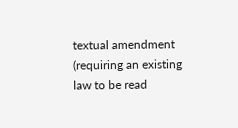textual amendment (requiring an existing law to be read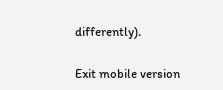differently).


Exit mobile version